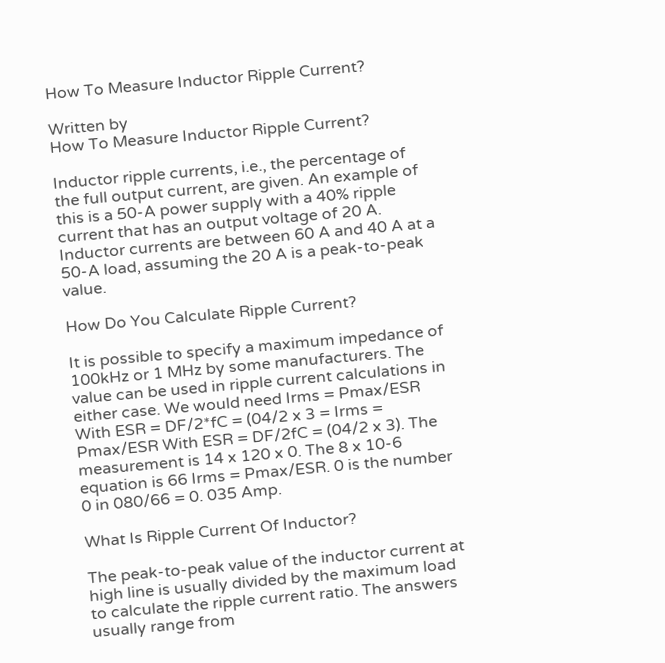How To Measure Inductor Ripple Current?

Written by
How To Measure Inductor Ripple Current?

Inductor ripple currents, i.e., the percentage of the full output current, are given. An example of this is a 50-A power supply with a 40% ripple current that has an output voltage of 20 A. Inductor currents are between 60 A and 40 A at a 50-A load, assuming the 20 A is a peak-to-peak value.

How Do You Calculate Ripple Current?

It is possible to specify a maximum impedance of 100kHz or 1 MHz by some manufacturers. The value can be used in ripple current calculations in either case. We would need Irms = Pmax/ESR With ESR = DF/2*fC = (04/2 x 3 = Irms = Pmax/ESR With ESR = DF/2fC = (04/2 x 3). The measurement is 14 x 120 x 0. The 8 x 10-6 equation is 66 Irms = Pmax/ESR. 0 is the number 0 in 080/66 = 0. 035 Amp.

What Is Ripple Current Of Inductor?

The peak-to-peak value of the inductor current at high line is usually divided by the maximum load to calculate the ripple current ratio. The answers usually range from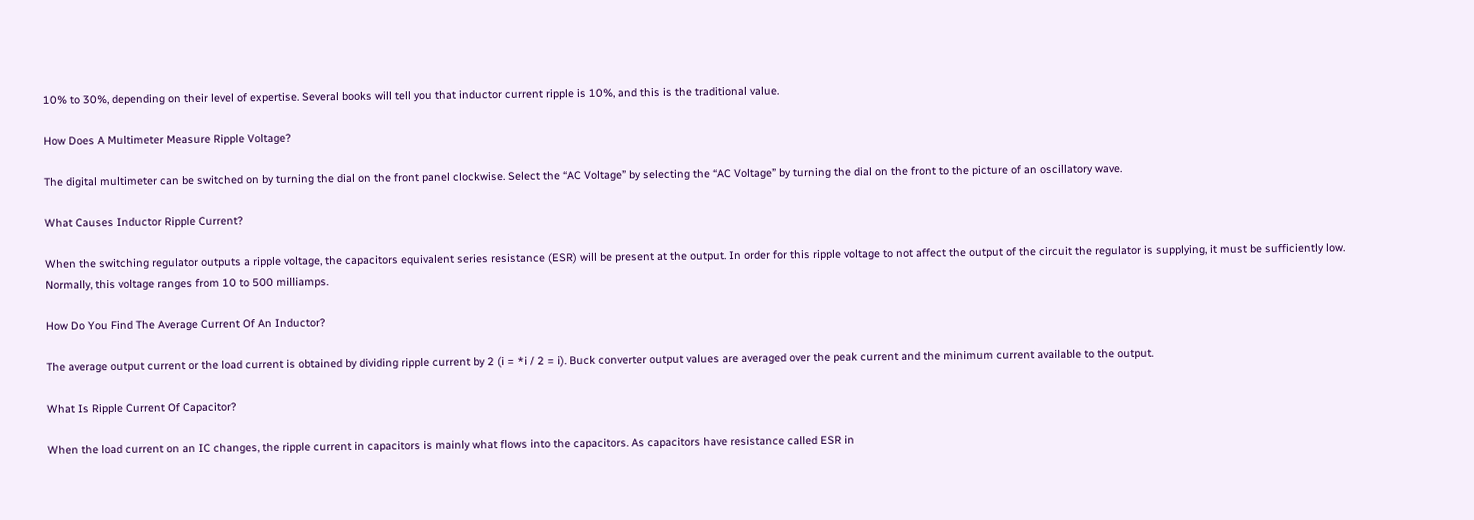10% to 30%, depending on their level of expertise. Several books will tell you that inductor current ripple is 10%, and this is the traditional value.

How Does A Multimeter Measure Ripple Voltage?

The digital multimeter can be switched on by turning the dial on the front panel clockwise. Select the “AC Voltage” by selecting the “AC Voltage” by turning the dial on the front to the picture of an oscillatory wave.

What Causes Inductor Ripple Current?

When the switching regulator outputs a ripple voltage, the capacitors equivalent series resistance (ESR) will be present at the output. In order for this ripple voltage to not affect the output of the circuit the regulator is supplying, it must be sufficiently low. Normally, this voltage ranges from 10 to 500 milliamps.

How Do You Find The Average Current Of An Inductor?

The average output current or the load current is obtained by dividing ripple current by 2 (i = *i / 2 = i). Buck converter output values are averaged over the peak current and the minimum current available to the output.

What Is Ripple Current Of Capacitor?

When the load current on an IC changes, the ripple current in capacitors is mainly what flows into the capacitors. As capacitors have resistance called ESR in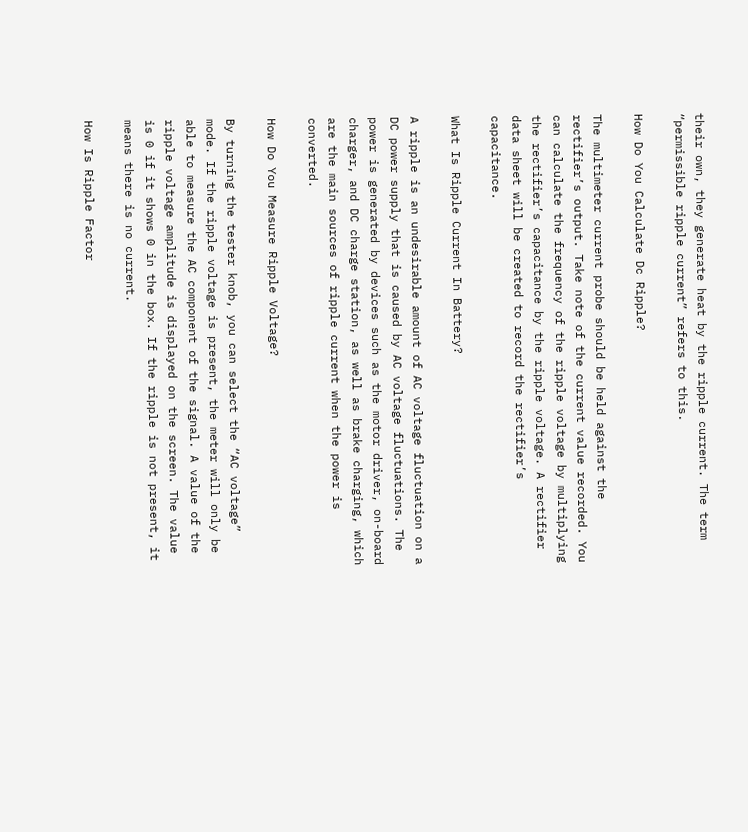their own, they generate heat by the ripple current. The term “permissible ripple current” refers to this.

How Do You Calculate Dc Ripple?

The multimeter current probe should be held against the rectifier’s output. Take note of the current value recorded. You can calculate the frequency of the ripple voltage by multiplying the rectifier’s capacitance by the ripple voltage. A rectifier data sheet will be created to record the rectifier’s capacitance.

What Is Ripple Current In Battery?

A ripple is an undesirable amount of AC voltage fluctuation on a DC power supply that is caused by AC voltage fluctuations. The power is generated by devices such as the motor driver, on-board charger, and DC charge station, as well as brake charging, which are the main sources of ripple current when the power is converted.

How Do You Measure Ripple Voltage?

By turning the tester knob, you can select the “AC voltage” mode. If the ripple voltage is present, the meter will only be able to measure the AC component of the signal. A value of the ripple voltage amplitude is displayed on the screen. The value is 0 if it shows 0 in the box. If the ripple is not present, it means there is no current.

How Is Ripple Factor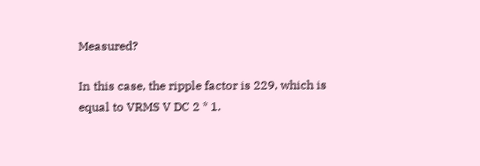Measured?

In this case, the ripple factor is 229, which is equal to VRMS V DC 2 * 1.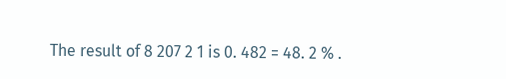The result of 8 207 2 1 is 0. 482 = 48. 2 % .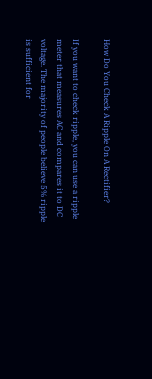How Do You Check A Ripple On A Rectifier?

If you want to check ripple, you can use a ripple meter that measures AC and compares it to DC voltage. The majority of people believe 5% ripple is sufficient for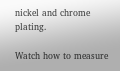nickel and chrome plating.

Watch how to measure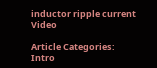inductor ripple current Video

Article Categories:
Intro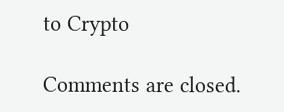to Crypto

Comments are closed.